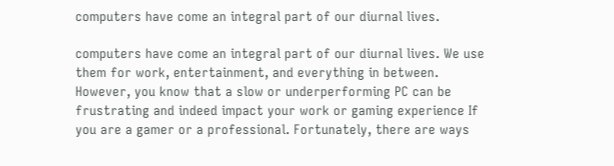computers have come an integral part of our diurnal lives.

computers have come an integral part of our diurnal lives. We use them for work, entertainment, and everything in between. However, you know that a slow or underperforming PC can be frustrating and indeed impact your work or gaming experience If you are a gamer or a professional. Fortunately, there are ways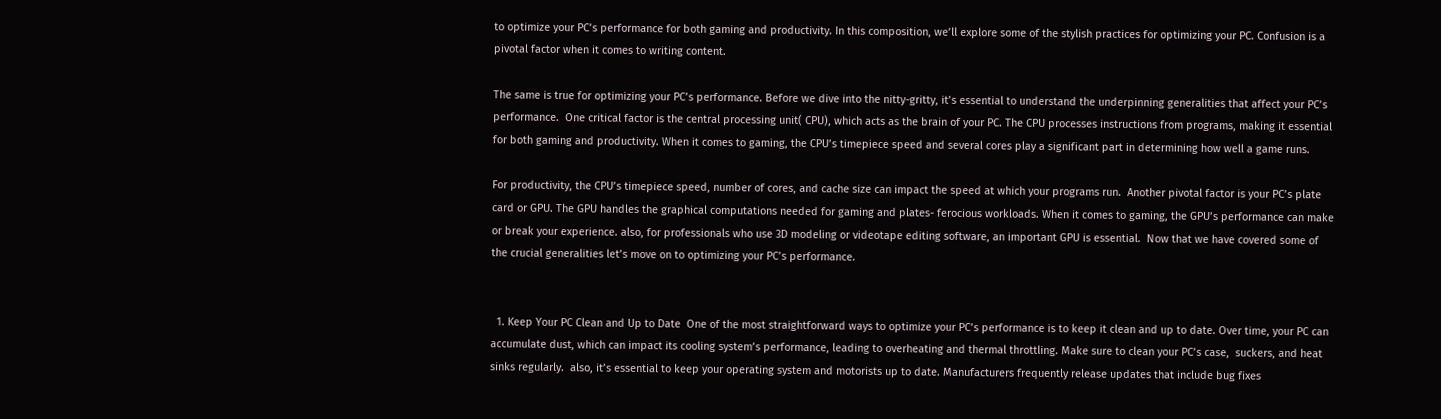to optimize your PC’s performance for both gaming and productivity. In this composition, we’ll explore some of the stylish practices for optimizing your PC. Confusion is a  pivotal factor when it comes to writing content.

The same is true for optimizing your PC’s performance. Before we dive into the nitty-gritty, it’s essential to understand the underpinning generalities that affect your PC’s performance.  One critical factor is the central processing unit( CPU), which acts as the brain of your PC. The CPU processes instructions from programs, making it essential for both gaming and productivity. When it comes to gaming, the CPU’s timepiece speed and several cores play a significant part in determining how well a game runs.

For productivity, the CPU’s timepiece speed, number of cores, and cache size can impact the speed at which your programs run.  Another pivotal factor is your PC’s plate card or GPU. The GPU handles the graphical computations needed for gaming and plates- ferocious workloads. When it comes to gaming, the GPU’s performance can make or break your experience. also, for professionals who use 3D modeling or videotape editing software, an important GPU is essential.  Now that we have covered some of the crucial generalities let’s move on to optimizing your PC’s performance.


  1. Keep Your PC Clean and Up to Date  One of the most straightforward ways to optimize your PC’s performance is to keep it clean and up to date. Over time, your PC can accumulate dust, which can impact its cooling system’s performance, leading to overheating and thermal throttling. Make sure to clean your PC’s case,  suckers, and heat sinks regularly.  also, it’s essential to keep your operating system and motorists up to date. Manufacturers frequently release updates that include bug fixes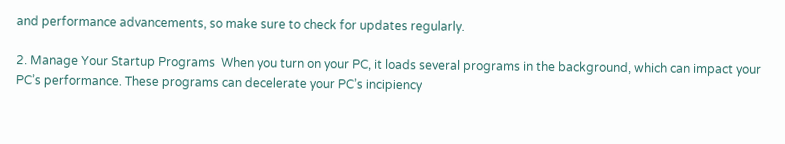and performance advancements, so make sure to check for updates regularly.

2. Manage Your Startup Programs  When you turn on your PC, it loads several programs in the background, which can impact your PC’s performance. These programs can decelerate your PC’s incipiency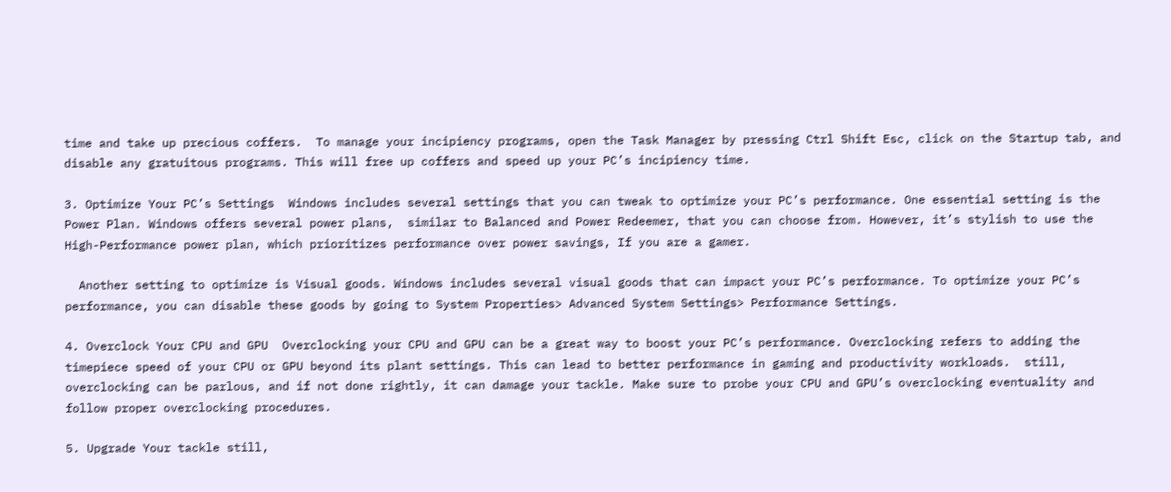time and take up precious coffers.  To manage your incipiency programs, open the Task Manager by pressing Ctrl Shift Esc, click on the Startup tab, and disable any gratuitous programs. This will free up coffers and speed up your PC’s incipiency time.

3. Optimize Your PC’s Settings  Windows includes several settings that you can tweak to optimize your PC’s performance. One essential setting is the Power Plan. Windows offers several power plans,  similar to Balanced and Power Redeemer, that you can choose from. However, it’s stylish to use the High-Performance power plan, which prioritizes performance over power savings, If you are a gamer.

  Another setting to optimize is Visual goods. Windows includes several visual goods that can impact your PC’s performance. To optimize your PC’s performance, you can disable these goods by going to System Properties> Advanced System Settings> Performance Settings.

4. Overclock Your CPU and GPU  Overclocking your CPU and GPU can be a great way to boost your PC’s performance. Overclocking refers to adding the timepiece speed of your CPU or GPU beyond its plant settings. This can lead to better performance in gaming and productivity workloads.  still, overclocking can be parlous, and if not done rightly, it can damage your tackle. Make sure to probe your CPU and GPU’s overclocking eventuality and follow proper overclocking procedures.

5. Upgrade Your tackle still,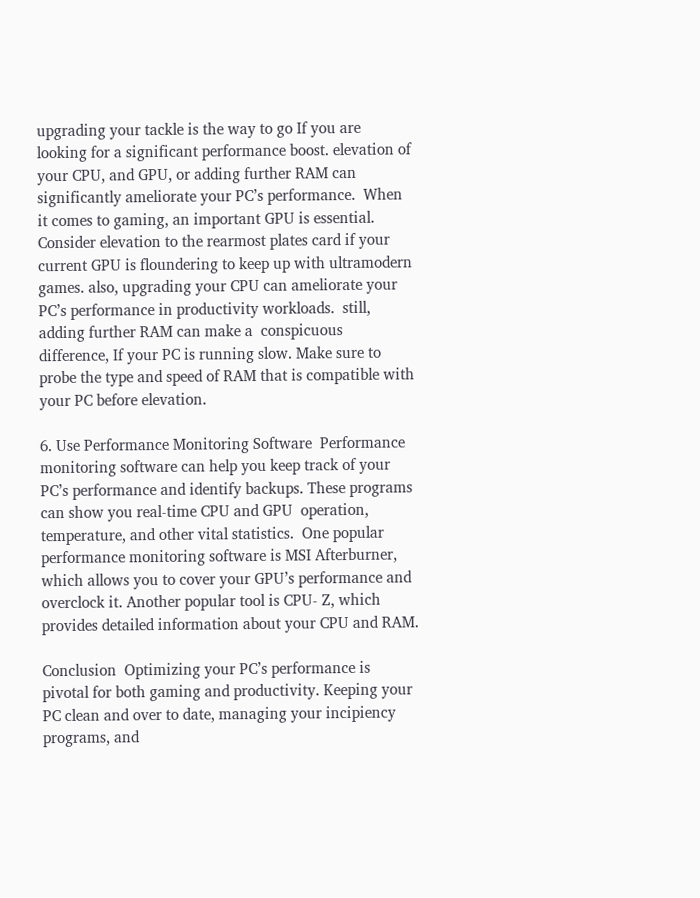upgrading your tackle is the way to go If you are looking for a significant performance boost. elevation of your CPU, and GPU, or adding further RAM can significantly ameliorate your PC’s performance.  When it comes to gaming, an important GPU is essential. Consider elevation to the rearmost plates card if your current GPU is floundering to keep up with ultramodern games. also, upgrading your CPU can ameliorate your PC’s performance in productivity workloads.  still, adding further RAM can make a  conspicuous difference, If your PC is running slow. Make sure to probe the type and speed of RAM that is compatible with your PC before elevation.

6. Use Performance Monitoring Software  Performance monitoring software can help you keep track of your PC’s performance and identify backups. These programs can show you real-time CPU and GPU  operation, temperature, and other vital statistics.  One popular performance monitoring software is MSI Afterburner, which allows you to cover your GPU’s performance and overclock it. Another popular tool is CPU- Z, which provides detailed information about your CPU and RAM.

Conclusion  Optimizing your PC’s performance is pivotal for both gaming and productivity. Keeping your PC clean and over to date, managing your incipiency programs, and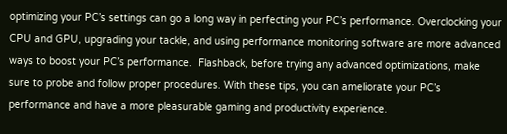optimizing your PC’s settings can go a long way in perfecting your PC’s performance. Overclocking your CPU and GPU, upgrading your tackle, and using performance monitoring software are more advanced ways to boost your PC’s performance.  Flashback, before trying any advanced optimizations, make sure to probe and follow proper procedures. With these tips, you can ameliorate your PC’s performance and have a more pleasurable gaming and productivity experience.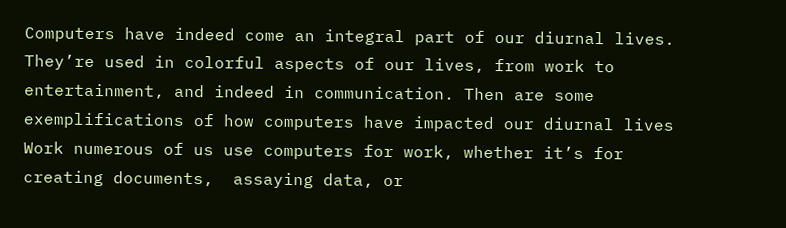Computers have indeed come an integral part of our diurnal lives. They’re used in colorful aspects of our lives, from work to entertainment, and indeed in communication. Then are some exemplifications of how computers have impacted our diurnal lives  Work numerous of us use computers for work, whether it’s for creating documents,  assaying data, or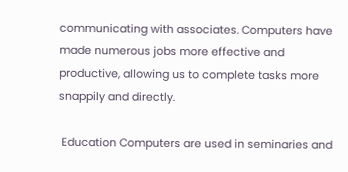communicating with associates. Computers have made numerous jobs more effective and productive, allowing us to complete tasks more snappily and directly.

 Education Computers are used in seminaries and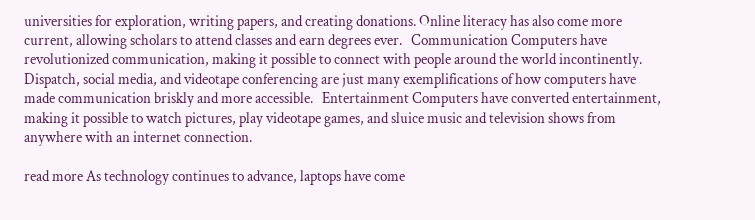universities for exploration, writing papers, and creating donations. Online literacy has also come more current, allowing scholars to attend classes and earn degrees ever.   Communication Computers have revolutionized communication, making it possible to connect with people around the world incontinently. Dispatch, social media, and videotape conferencing are just many exemplifications of how computers have made communication briskly and more accessible.   Entertainment Computers have converted entertainment, making it possible to watch pictures, play videotape games, and sluice music and television shows from anywhere with an internet connection.

read more As technology continues to advance, laptops have come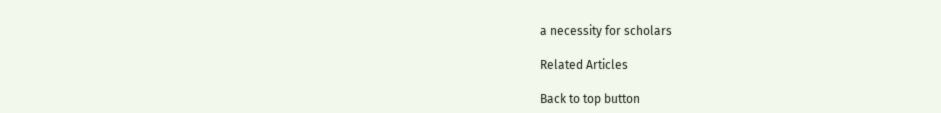a necessity for scholars

Related Articles

Back to top button